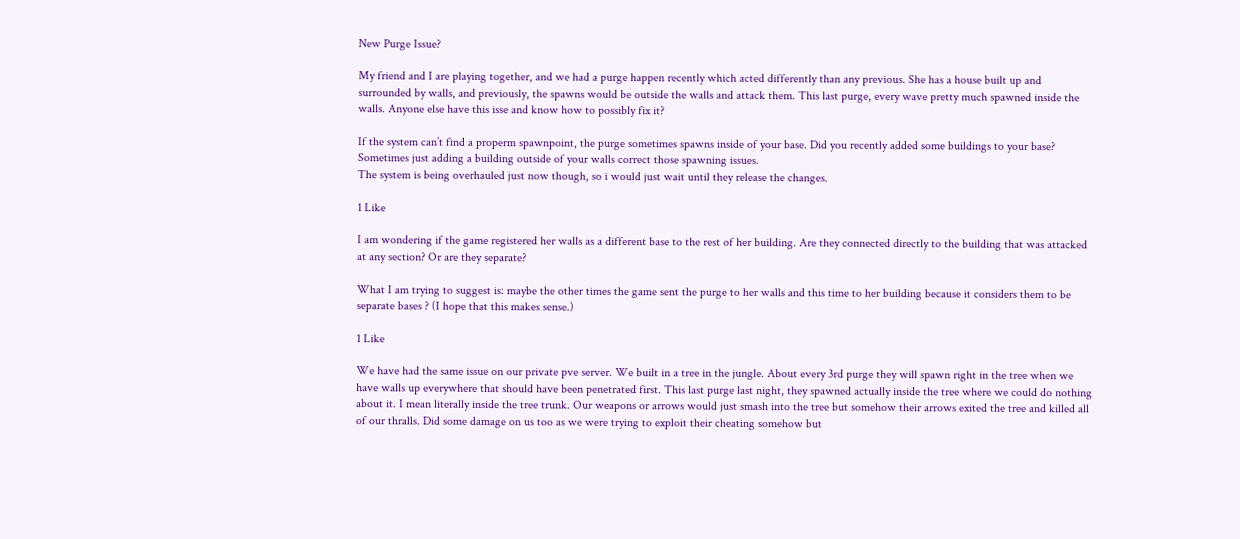New Purge Issue?

My friend and I are playing together, and we had a purge happen recently which acted differently than any previous. She has a house built up and surrounded by walls, and previously, the spawns would be outside the walls and attack them. This last purge, every wave pretty much spawned inside the walls. Anyone else have this isse and know how to possibly fix it?

If the system can’t find a properm spawnpoint, the purge sometimes spawns inside of your base. Did you recently added some buildings to your base? Sometimes just adding a building outside of your walls correct those spawning issues.
The system is being overhauled just now though, so i would just wait until they release the changes.

1 Like

I am wondering if the game registered her walls as a different base to the rest of her building. Are they connected directly to the building that was attacked at any section? Or are they separate?

What I am trying to suggest is: maybe the other times the game sent the purge to her walls and this time to her building because it considers them to be separate bases ? (I hope that this makes sense.)

1 Like

We have had the same issue on our private pve server. We built in a tree in the jungle. About every 3rd purge they will spawn right in the tree when we have walls up everywhere that should have been penetrated first. This last purge last night, they spawned actually inside the tree where we could do nothing about it. I mean literally inside the tree trunk. Our weapons or arrows would just smash into the tree but somehow their arrows exited the tree and killed all of our thralls. Did some damage on us too as we were trying to exploit their cheating somehow but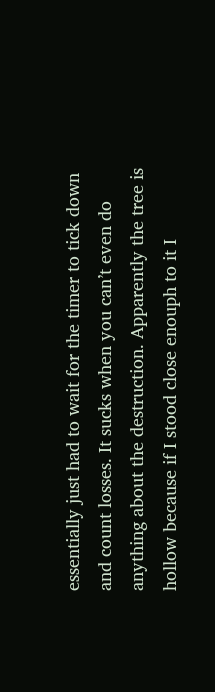essentially just had to wait for the timer to tick down and count losses. It sucks when you can’t even do anything about the destruction. Apparently the tree is hollow because if I stood close enouph to it I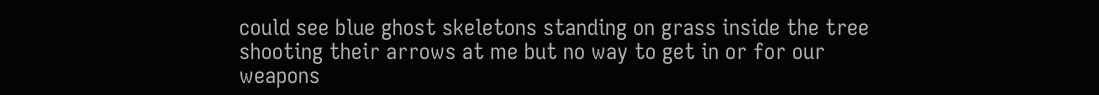could see blue ghost skeletons standing on grass inside the tree shooting their arrows at me but no way to get in or for our weapons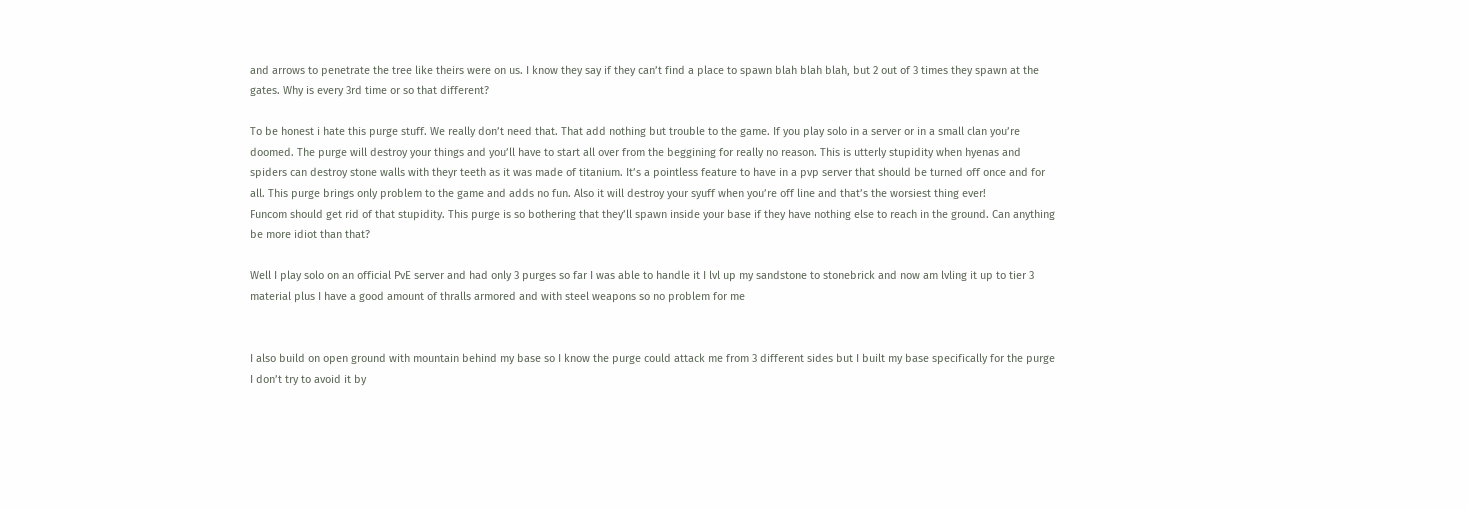and arrows to penetrate the tree like theirs were on us. I know they say if they can’t find a place to spawn blah blah blah, but 2 out of 3 times they spawn at the gates. Why is every 3rd time or so that different?

To be honest i hate this purge stuff. We really don’t need that. That add nothing but trouble to the game. If you play solo in a server or in a small clan you’re doomed. The purge will destroy your things and you’ll have to start all over from the beggining for really no reason. This is utterly stupidity when hyenas and spiders can destroy stone walls with theyr teeth as it was made of titanium. It’s a pointless feature to have in a pvp server that should be turned off once and for all. This purge brings only problem to the game and adds no fun. Also it will destroy your syuff when you’re off line and that’s the worsiest thing ever!
Funcom should get rid of that stupidity. This purge is so bothering that they’ll spawn inside your base if they have nothing else to reach in the ground. Can anything be more idiot than that?

Well I play solo on an official PvE server and had only 3 purges so far I was able to handle it I lvl up my sandstone to stonebrick and now am lvling it up to tier 3 material plus I have a good amount of thralls armored and with steel weapons so no problem for me


I also build on open ground with mountain behind my base so I know the purge could attack me from 3 different sides but I built my base specifically for the purge I don’t try to avoid it by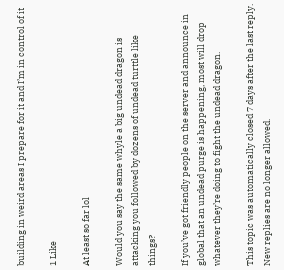building in weird areas I prepare for it and I’m in control of it

1 Like

At least so far lol

Would you say the same whyle a big undead dragon is attacking you followed by dozens of undead turttle like things?

If you’ve got friendly people on the server and announce in global that an undead purge is happening, most will drop whatever they’re doing to fight the undead dragon.

This topic was automatically closed 7 days after the last reply. New replies are no longer allowed.